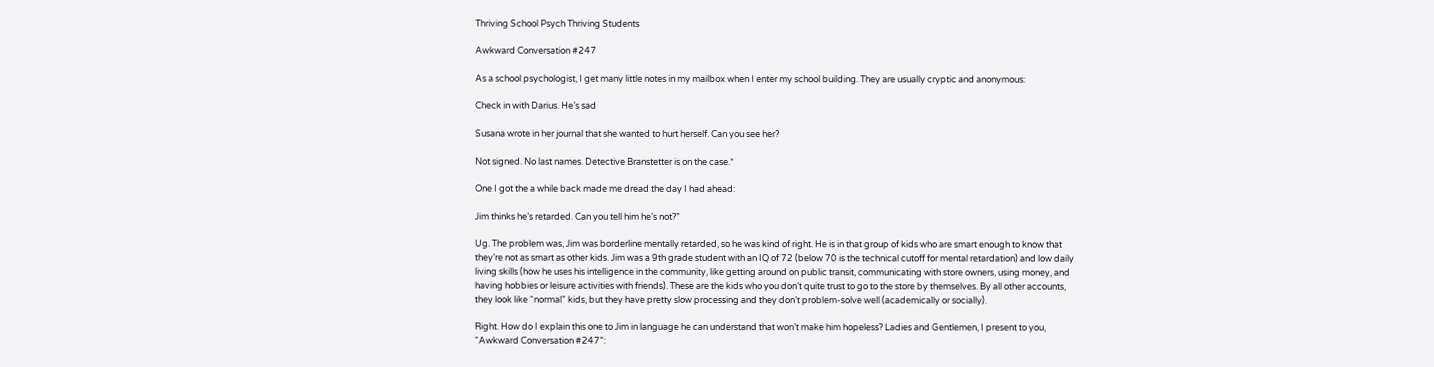Thriving School Psych Thriving Students

Awkward Conversation #247

As a school psychologist, I get many little notes in my mailbox when I enter my school building. They are usually cryptic and anonymous:

Check in with Darius. He’s sad

Susana wrote in her journal that she wanted to hurt herself. Can you see her?

Not signed. No last names. Detective Branstetter is on the case.*

One I got the a while back made me dread the day I had ahead:

Jim thinks he’s retarded. Can you tell him he’s not?”

Ug. The problem was, Jim was borderline mentally retarded, so he was kind of right. He is in that group of kids who are smart enough to know that they’re not as smart as other kids. Jim was a 9th grade student with an IQ of 72 (below 70 is the technical cutoff for mental retardation) and low daily living skills (how he uses his intelligence in the community, like getting around on public transit, communicating with store owners, using money, and having hobbies or leisure activities with friends). These are the kids who you don’t quite trust to go to the store by themselves. By all other accounts, they look like “normal” kids, but they have pretty slow processing and they don’t problem-solve well (academically or socially).

Right. How do I explain this one to Jim in language he can understand that won’t make him hopeless? Ladies and Gentlemen, I present to you, “Awkward Conversation #247”: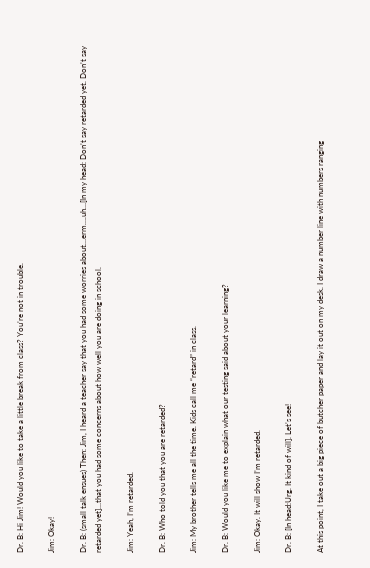Dr. B: Hi Jim! Would you like to take a little break from class? You’re not in trouble.

Jim: Okay!

Dr. B: (small talk ensues) Then: Jim, I heard a teacher say that you had some worries about…erm….uh…[In my head: Don’t say retarded yet. Don’t say retarded yet]…that you had some concerns about how well you are doing in school.

Jim: Yeah, I’m retarded.

Dr. B: Who told you that you are retarded?

Jim: My brother tells me all the time. Kids call me “retard” in class.

Dr. B: Would you like me to explain what our testing said about your learning?

Jim: Okay. It will show I’m retarded.

Dr. B: [In head:Urg. It kind of will]. Let’s see!

At this point, I take out a big piece of butcher paper and lay it out on my desk. I draw a number line with numbers ranging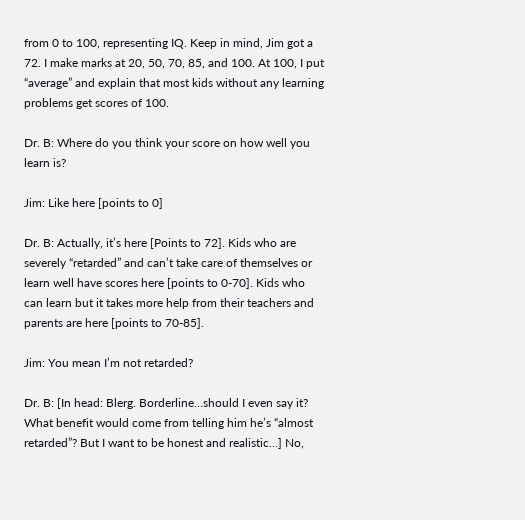from 0 to 100, representing IQ. Keep in mind, Jim got a 72. I make marks at 20, 50, 70, 85, and 100. At 100, I put “average” and explain that most kids without any learning problems get scores of 100.

Dr. B: Where do you think your score on how well you learn is?

Jim: Like here [points to 0]

Dr. B: Actually, it’s here [Points to 72]. Kids who are severely “retarded” and can’t take care of themselves or learn well have scores here [points to 0-70]. Kids who can learn but it takes more help from their teachers and parents are here [points to 70-85].

Jim: You mean I’m not retarded?

Dr. B: [In head: Blerg. Borderline…should I even say it? What benefit would come from telling him he’s “almost retarded”? But I want to be honest and realistic…] No,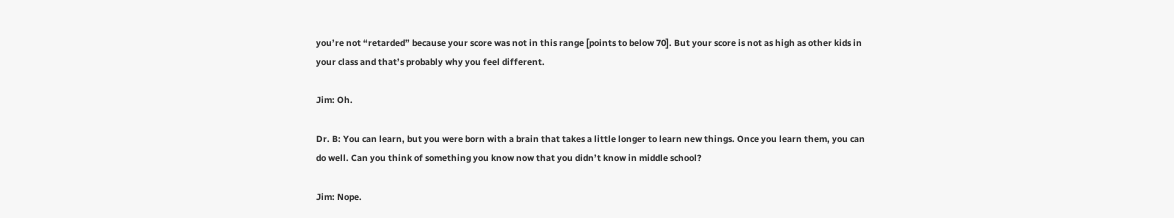you’re not “retarded” because your score was not in this range [points to below 70]. But your score is not as high as other kids in your class and that’s probably why you feel different.

Jim: Oh.

Dr. B: You can learn, but you were born with a brain that takes a little longer to learn new things. Once you learn them, you can do well. Can you think of something you know now that you didn’t know in middle school?

Jim: Nope.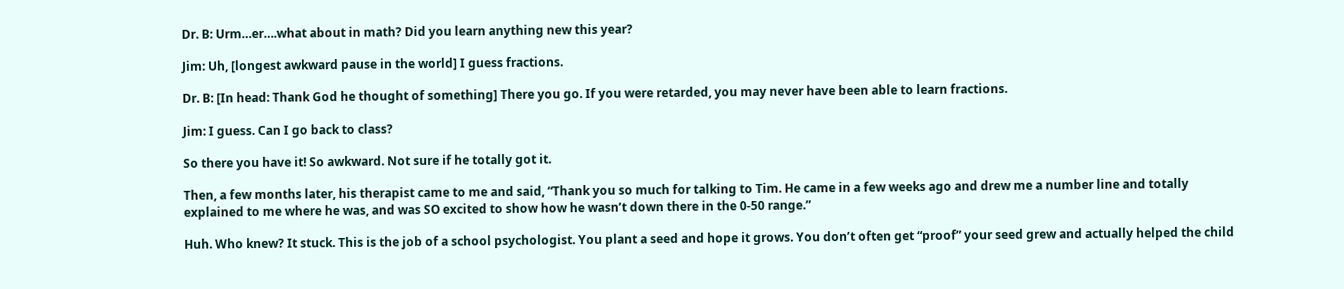Dr. B: Urm…er….what about in math? Did you learn anything new this year?

Jim: Uh, [longest awkward pause in the world] I guess fractions.

Dr. B: [In head: Thank God he thought of something] There you go. If you were retarded, you may never have been able to learn fractions.

Jim: I guess. Can I go back to class?

So there you have it! So awkward. Not sure if he totally got it.

Then, a few months later, his therapist came to me and said, “Thank you so much for talking to Tim. He came in a few weeks ago and drew me a number line and totally explained to me where he was, and was SO excited to show how he wasn’t down there in the 0-50 range.”

Huh. Who knew? It stuck. This is the job of a school psychologist. You plant a seed and hope it grows. You don’t often get “proof” your seed grew and actually helped the child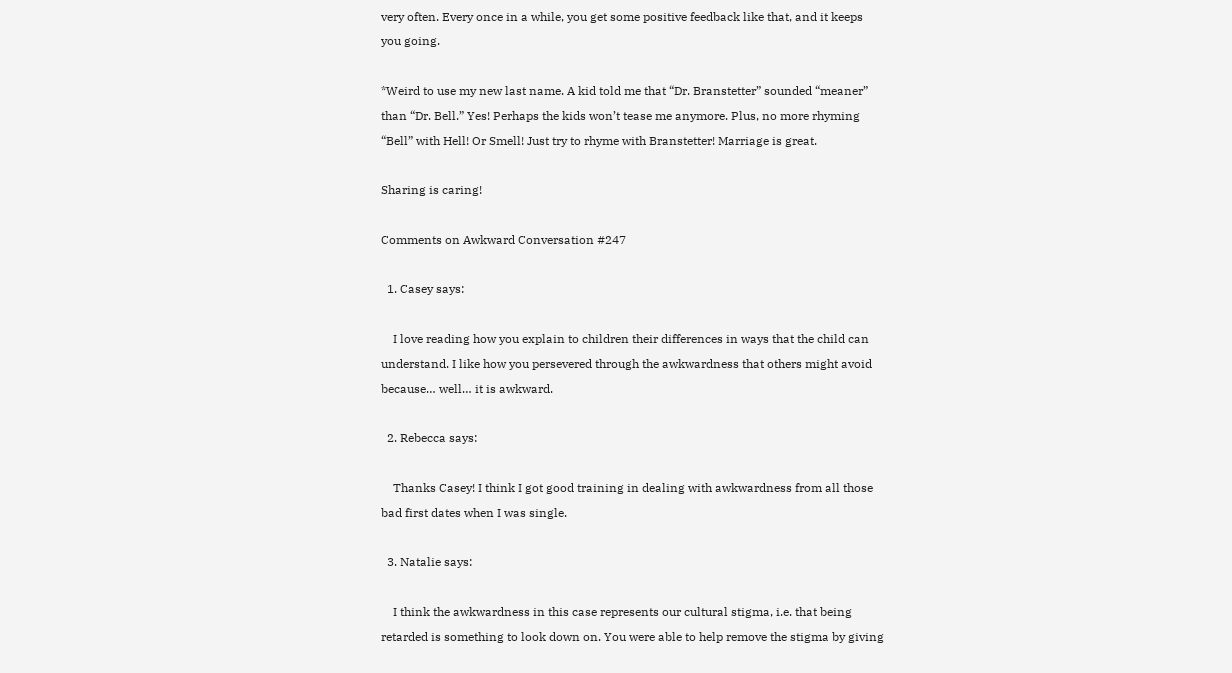very often. Every once in a while, you get some positive feedback like that, and it keeps you going.

*Weird to use my new last name. A kid told me that “Dr. Branstetter” sounded “meaner” than “Dr. Bell.” Yes! Perhaps the kids won’t tease me anymore. Plus, no more rhyming “Bell” with Hell! Or Smell! Just try to rhyme with Branstetter! Marriage is great.

Sharing is caring!

Comments on Awkward Conversation #247

  1. Casey says:

    I love reading how you explain to children their differences in ways that the child can understand. I like how you persevered through the awkwardness that others might avoid because… well… it is awkward.

  2. Rebecca says:

    Thanks Casey! I think I got good training in dealing with awkwardness from all those bad first dates when I was single.

  3. Natalie says:

    I think the awkwardness in this case represents our cultural stigma, i.e. that being retarded is something to look down on. You were able to help remove the stigma by giving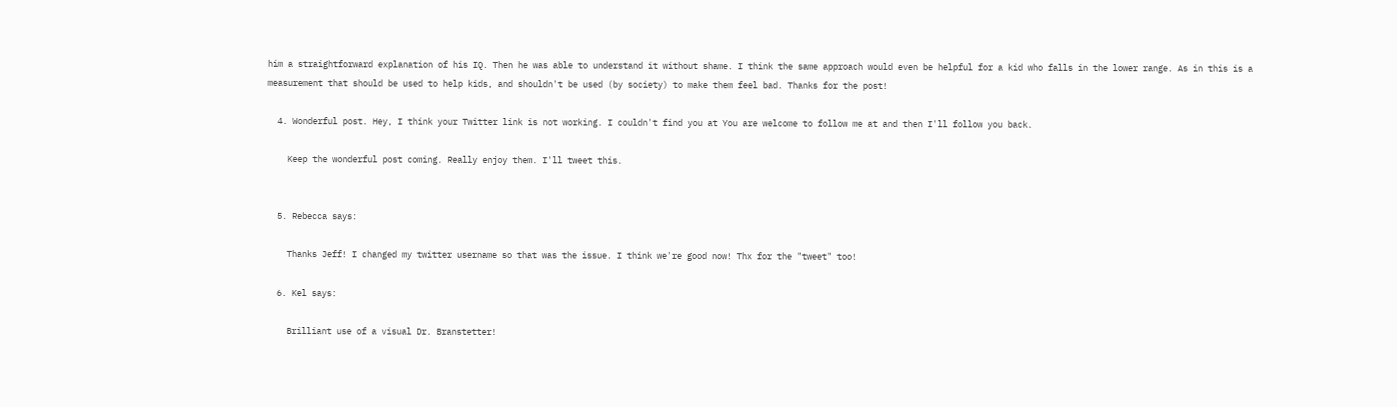him a straightforward explanation of his IQ. Then he was able to understand it without shame. I think the same approach would even be helpful for a kid who falls in the lower range. As in this is a measurement that should be used to help kids, and shouldn't be used (by society) to make them feel bad. Thanks for the post!

  4. Wonderful post. Hey, I think your Twitter link is not working. I couldn't find you at You are welcome to follow me at and then I'll follow you back.

    Keep the wonderful post coming. Really enjoy them. I'll tweet this.


  5. Rebecca says:

    Thanks Jeff! I changed my twitter username so that was the issue. I think we're good now! Thx for the "tweet" too!

  6. Kel says:

    Brilliant use of a visual Dr. Branstetter!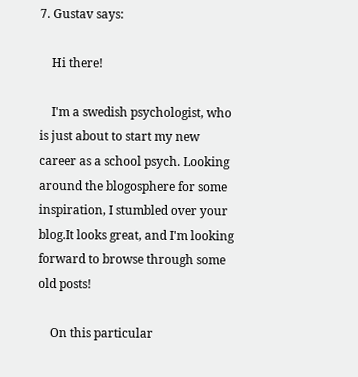7. Gustav says:

    Hi there!

    I'm a swedish psychologist, who is just about to start my new career as a school psych. Looking around the blogosphere for some inspiration, I stumbled over your blog.It looks great, and I'm looking forward to browse through some old posts!

    On this particular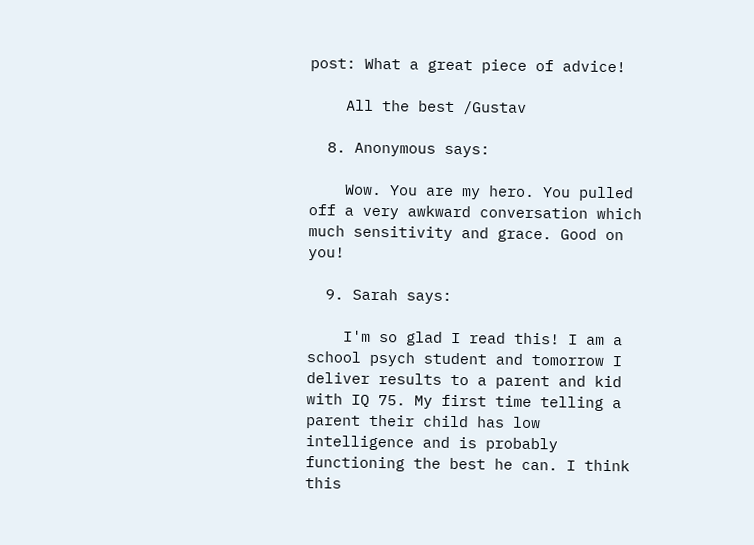post: What a great piece of advice!

    All the best /Gustav

  8. Anonymous says:

    Wow. You are my hero. You pulled off a very awkward conversation which much sensitivity and grace. Good on you!

  9. Sarah says:

    I'm so glad I read this! I am a school psych student and tomorrow I deliver results to a parent and kid with IQ 75. My first time telling a parent their child has low intelligence and is probably functioning the best he can. I think this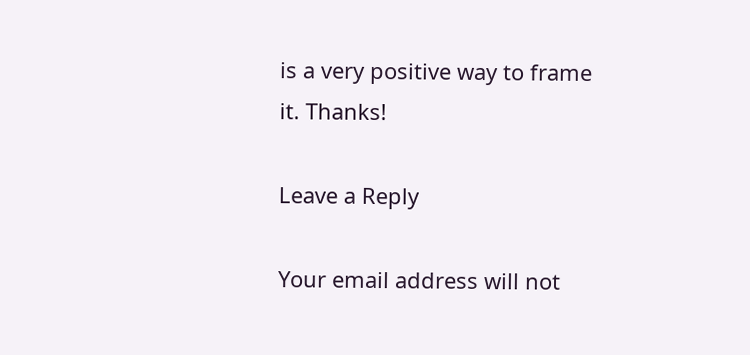is a very positive way to frame it. Thanks!

Leave a Reply

Your email address will not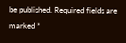be published. Required fields are marked *